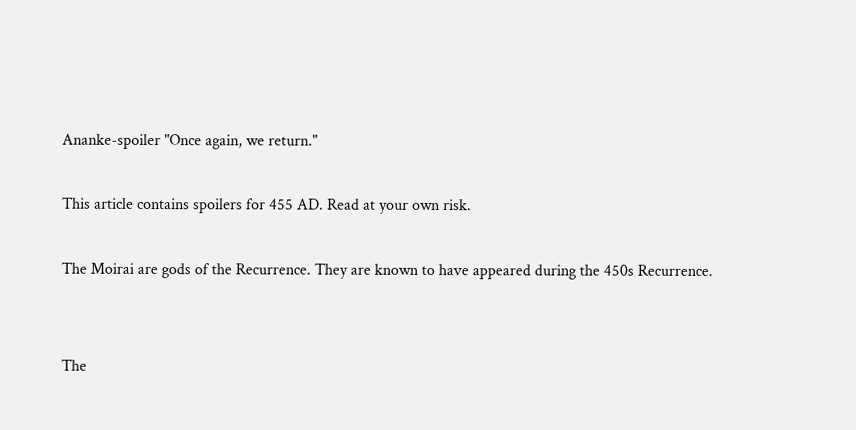Ananke-spoiler "Once again, we return."

This article contains spoilers for 455 AD. Read at your own risk.

The Moirai are gods of the Recurrence. They are known to have appeared during the 450s Recurrence.


The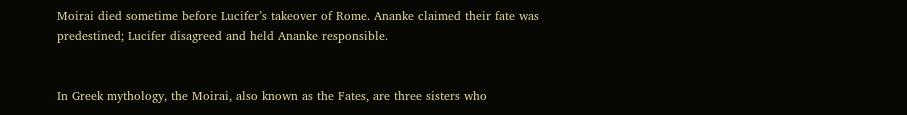Moirai died sometime before Lucifer’s takeover of Rome. Ananke claimed their fate was predestined; Lucifer disagreed and held Ananke responsible.


In Greek mythology, the Moirai, also known as the Fates, are three sisters who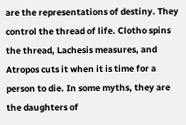are the representations of destiny. They control the thread of life. Clotho spins the thread, Lachesis measures, and Atropos cuts it when it is time for a person to die. In some myths, they are the daughters of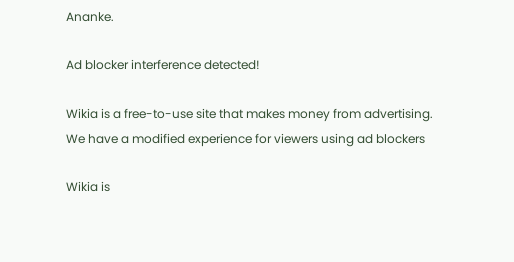Ananke.

Ad blocker interference detected!

Wikia is a free-to-use site that makes money from advertising. We have a modified experience for viewers using ad blockers

Wikia is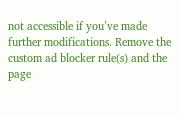not accessible if you’ve made further modifications. Remove the custom ad blocker rule(s) and the page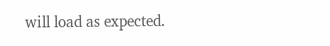will load as expected.